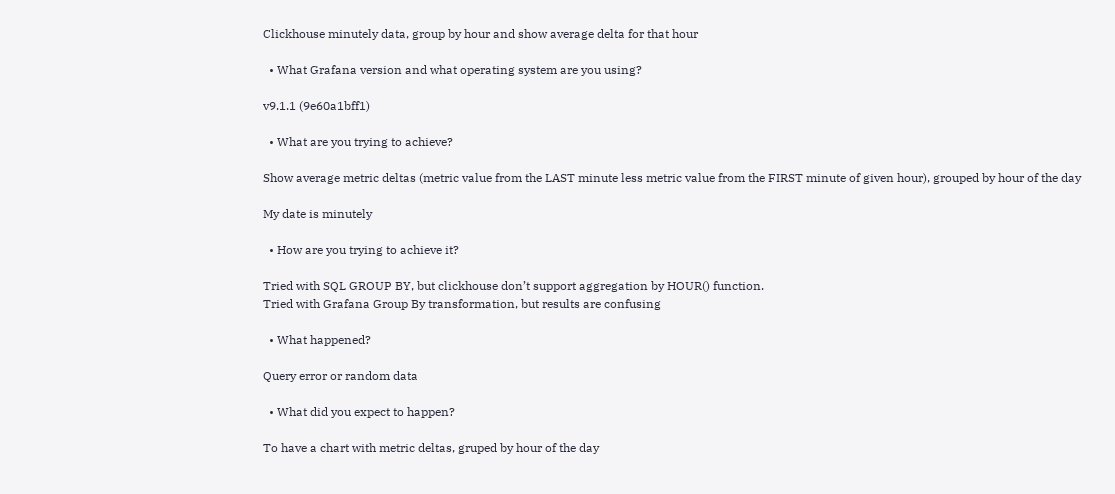Clickhouse minutely data, group by hour and show average delta for that hour

  • What Grafana version and what operating system are you using?

v9.1.1 (9e60a1bff1)

  • What are you trying to achieve?

Show average metric deltas (metric value from the LAST minute less metric value from the FIRST minute of given hour), grouped by hour of the day

My date is minutely

  • How are you trying to achieve it?

Tried with SQL GROUP BY, but clickhouse don’t support aggregation by HOUR() function.
Tried with Grafana Group By transformation, but results are confusing

  • What happened?

Query error or random data

  • What did you expect to happen?

To have a chart with metric deltas, gruped by hour of the day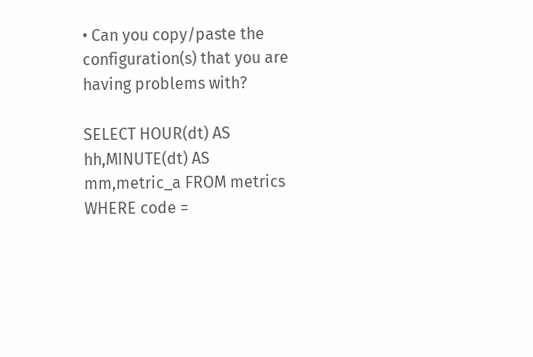• Can you copy/paste the configuration(s) that you are having problems with?

SELECT HOUR(dt) AS hh,MINUTE(dt) AS mm,metric_a FROM metrics WHERE code =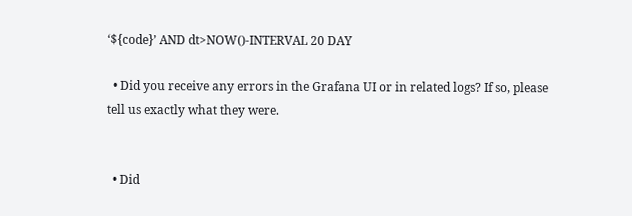‘${code}’ AND dt>NOW()-INTERVAL 20 DAY

  • Did you receive any errors in the Grafana UI or in related logs? If so, please tell us exactly what they were.


  • Did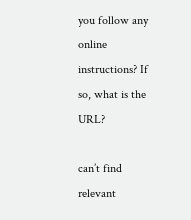you follow any online instructions? If so, what is the URL?

can’t find relevant